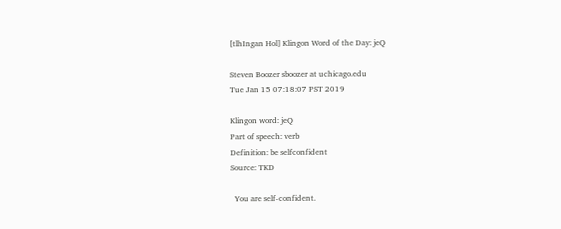[tlhIngan Hol] Klingon Word of the Day: jeQ

Steven Boozer sboozer at uchicago.edu
Tue Jan 15 07:18:07 PST 2019

Klingon word: jeQ
Part of speech: verb
Definition: be selfconfident
Source: TKD

  You are self-confident.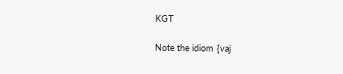KGT

Note the idiom  {vaj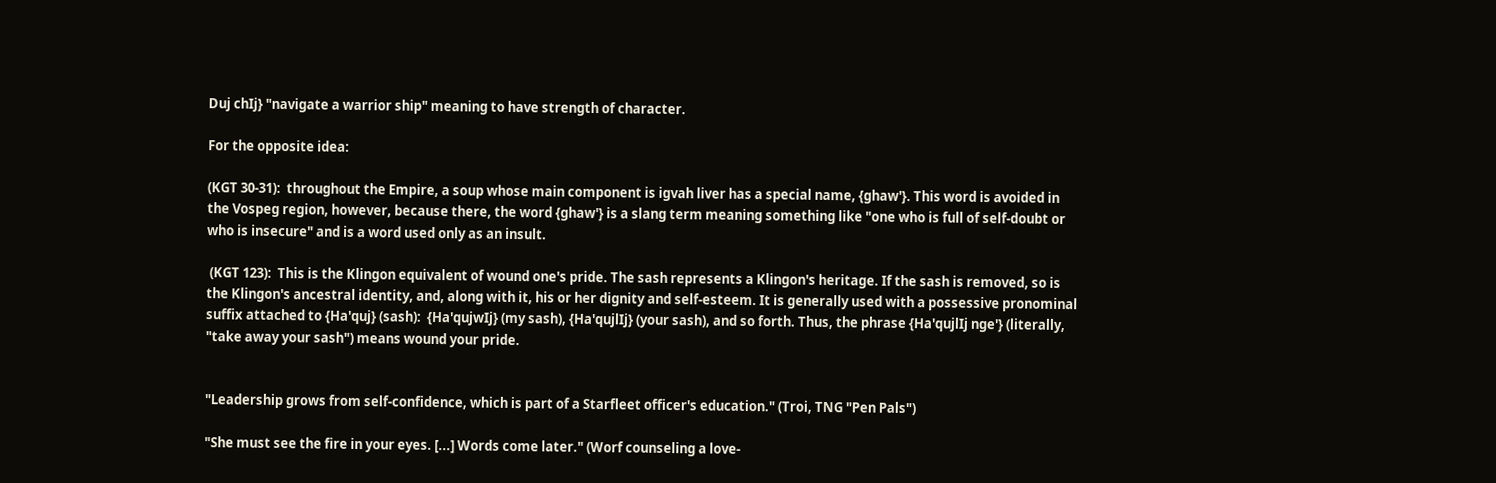Duj chIj} "navigate a warrior ship" meaning to have strength of character.

For the opposite idea:

(KGT 30-31):  throughout the Empire, a soup whose main component is igvah liver has a special name, {ghaw'}. This word is avoided in the Vospeg region, however, because there, the word {ghaw'} is a slang term meaning something like "one who is full of self-doubt or who is insecure" and is a word used only as an insult.

 (KGT 123):  This is the Klingon equivalent of wound one's pride. The sash represents a Klingon's heritage. If the sash is removed, so is the Klingon's ancestral identity, and, along with it, his or her dignity and self-esteem. It is generally used with a possessive pronominal suffix attached to {Ha'quj} (sash):  {Ha'qujwIj} (my sash), {Ha'qujlIj} (your sash), and so forth. Thus, the phrase {Ha'qujlIj nge'} (literally, "take away your sash") means wound your pride.


"Leadership grows from self-confidence, which is part of a Starfleet officer's education." (Troi, TNG "Pen Pals")

"She must see the fire in your eyes. [...] Words come later." (Worf counseling a love-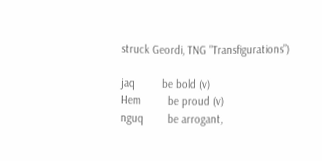struck Geordi, TNG "Transfigurations")

jaq         be bold (v)
Hem         be proud (v)
nguq        be arrogant,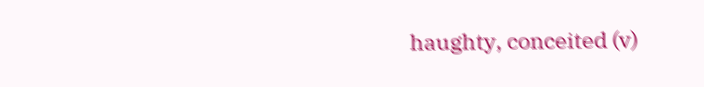haughty, conceited (v)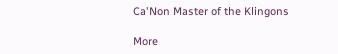Ca'Non Master of the Klingons

More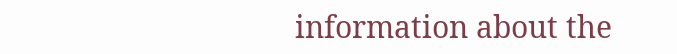information about the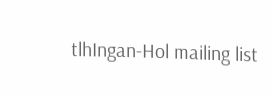tlhIngan-Hol mailing list